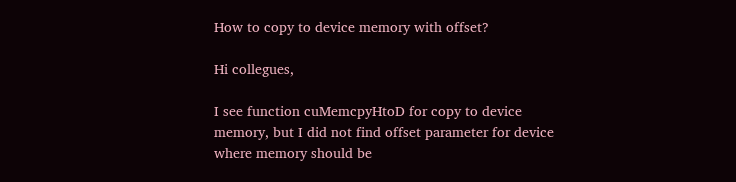How to copy to device memory with offset?

Hi collegues,

I see function cuMemcpyHtoD for copy to device memory, but I did not find offset parameter for device where memory should be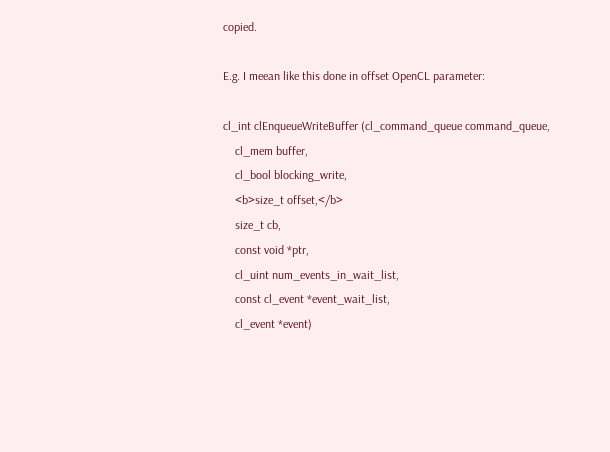copied.

E.g. I meean like this done in offset OpenCL parameter:

cl_int clEnqueueWriteBuffer (cl_command_queue command_queue,
    cl_mem buffer,
    cl_bool blocking_write,
    <b>size_t offset,</b>
    size_t cb,
    const void *ptr,
    cl_uint num_events_in_wait_list,
    const cl_event *event_wait_list,
    cl_event *event)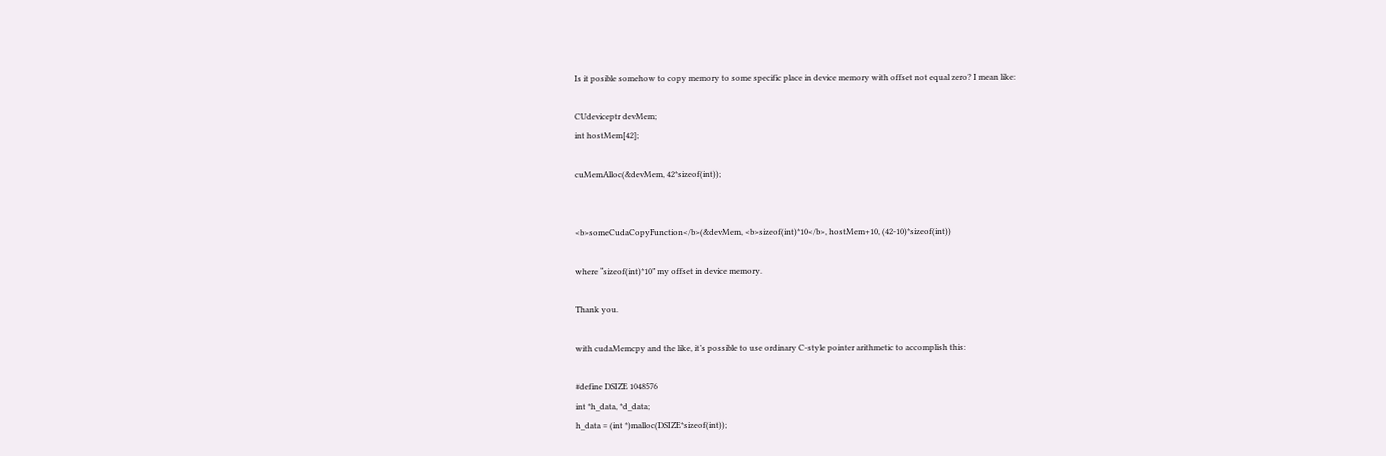Is it posible somehow to copy memory to some specific place in device memory with offset not equal zero? I mean like:

CUdeviceptr devMem;
int hostMem[42];

cuMemAlloc(&devMem, 42*sizeof(int));


<b>someCudaCopyFunction</b>(&devMem, <b>sizeof(int)*10</b>, hostMem+10, (42-10)*sizeof(int))

where “sizeof(int)*10” my offset in device memory.

Thank you.

with cudaMemcpy and the like, it’s possible to use ordinary C-style pointer arithmetic to accomplish this:

#define DSIZE 1048576
int *h_data, *d_data;
h_data = (int *)malloc(DSIZE*sizeof(int));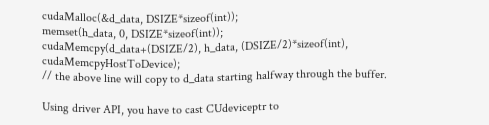cudaMalloc(&d_data, DSIZE*sizeof(int));
memset(h_data, 0, DSIZE*sizeof(int));
cudaMemcpy(d_data+(DSIZE/2), h_data, (DSIZE/2)*sizeof(int), cudaMemcpyHostToDevice);
// the above line will copy to d_data starting halfway through the buffer.

Using driver API, you have to cast CUdeviceptr to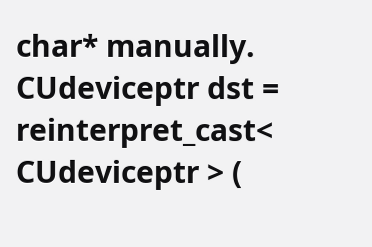char* manually.
CUdeviceptr dst = reinterpret_cast< CUdeviceptr > (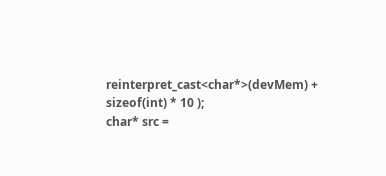reinterpret_cast<char*>(devMem) + sizeof(int) * 10 );
char* src =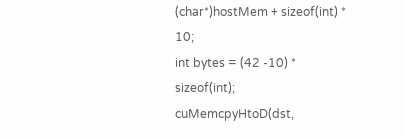(char*)hostMem + sizeof(int) * 10;
int bytes = (42 -10) * sizeof(int);
cuMemcpyHtoD(dst,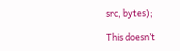src, bytes);

This doesn’t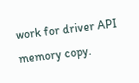work for driver API memory copy.